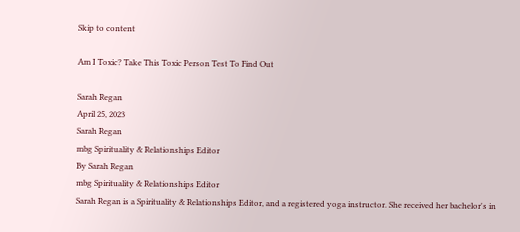Skip to content

Am I Toxic? Take This Toxic Person Test To Find Out

Sarah Regan
April 25, 2023
Sarah Regan
mbg Spirituality & Relationships Editor
By Sarah Regan
mbg Spirituality & Relationships Editor
Sarah Regan is a Spirituality & Relationships Editor, and a registered yoga instructor. She received her bachelor's in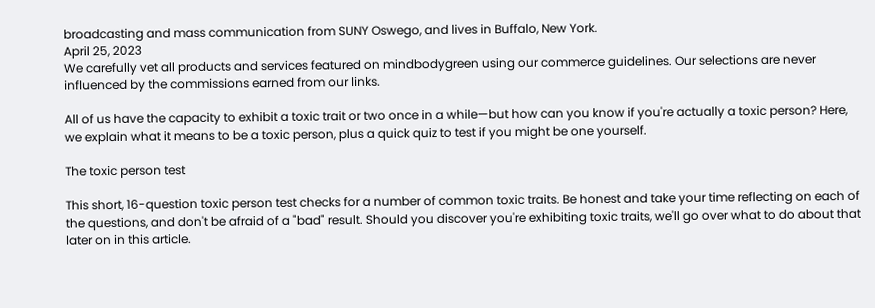broadcasting and mass communication from SUNY Oswego, and lives in Buffalo, New York.
April 25, 2023
We carefully vet all products and services featured on mindbodygreen using our commerce guidelines. Our selections are never influenced by the commissions earned from our links.

All of us have the capacity to exhibit a toxic trait or two once in a while—but how can you know if you're actually a toxic person? Here, we explain what it means to be a toxic person, plus a quick quiz to test if you might be one yourself.

The toxic person test

This short, 16-question toxic person test checks for a number of common toxic traits. Be honest and take your time reflecting on each of the questions, and don't be afraid of a "bad" result. Should you discover you're exhibiting toxic traits, we'll go over what to do about that later on in this article.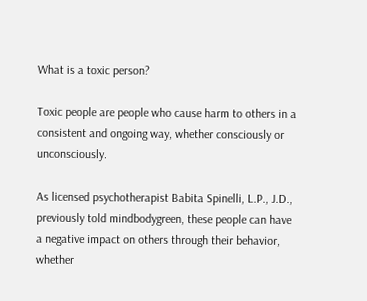What is a toxic person?

Toxic people are people who cause harm to others in a consistent and ongoing way, whether consciously or unconsciously.

As licensed psychotherapist Babita Spinelli, L.P., J.D., previously told mindbodygreen, these people can have a negative impact on others through their behavior, whether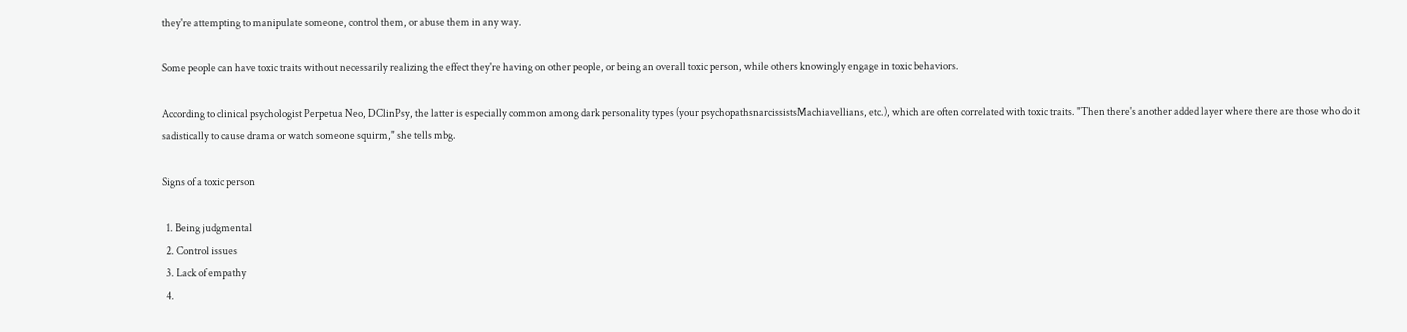they're attempting to manipulate someone, control them, or abuse them in any way.

Some people can have toxic traits without necessarily realizing the effect they're having on other people, or being an overall toxic person, while others knowingly engage in toxic behaviors.

According to clinical psychologist Perpetua Neo, DClinPsy, the latter is especially common among dark personality types (your psychopathsnarcissistsMachiavellians, etc.), which are often correlated with toxic traits. "Then there's another added layer where there are those who do it sadistically to cause drama or watch someone squirm," she tells mbg.

Signs of a toxic person

  1. Being judgmental
  2. Control issues
  3. Lack of empathy
  4.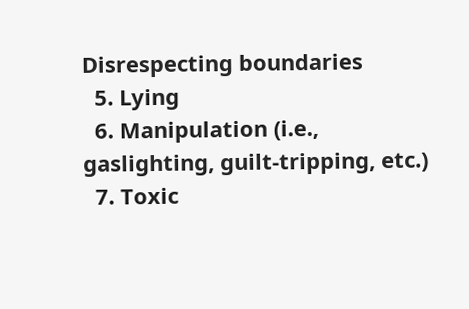Disrespecting boundaries
  5. Lying
  6. Manipulation (i.e., gaslighting, guilt-tripping, etc.)
  7. Toxic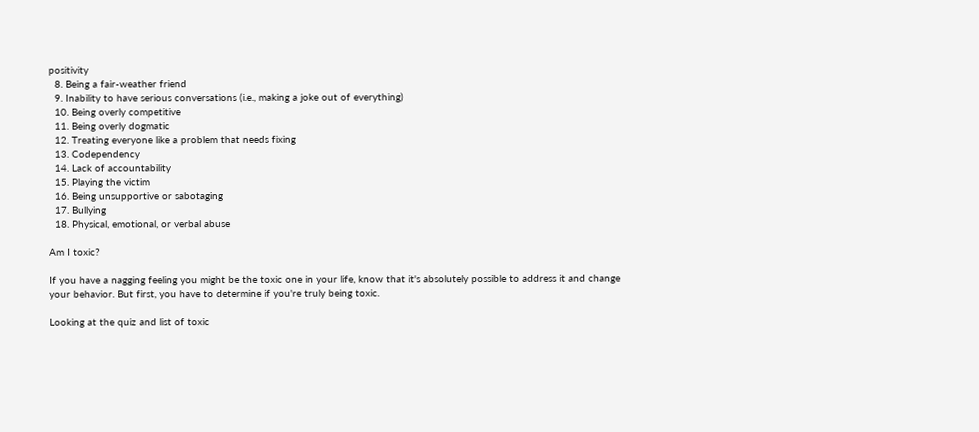positivity
  8. Being a fair-weather friend
  9. Inability to have serious conversations (i.e., making a joke out of everything)
  10. Being overly competitive
  11. Being overly dogmatic
  12. Treating everyone like a problem that needs fixing
  13. Codependency
  14. Lack of accountability
  15. Playing the victim
  16. Being unsupportive or sabotaging
  17. Bullying
  18. Physical, emotional, or verbal abuse

Am I toxic?

If you have a nagging feeling you might be the toxic one in your life, know that it's absolutely possible to address it and change your behavior. But first, you have to determine if you're truly being toxic.

Looking at the quiz and list of toxic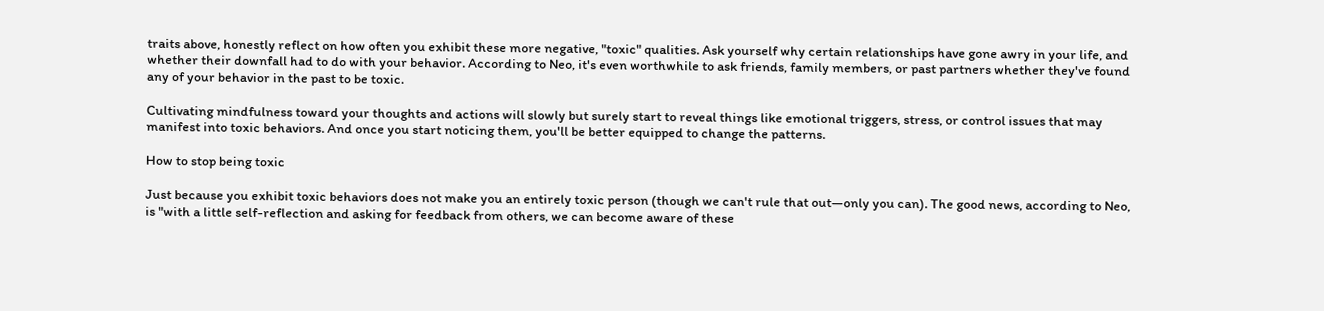traits above, honestly reflect on how often you exhibit these more negative, "toxic" qualities. Ask yourself why certain relationships have gone awry in your life, and whether their downfall had to do with your behavior. According to Neo, it's even worthwhile to ask friends, family members, or past partners whether they've found any of your behavior in the past to be toxic.

Cultivating mindfulness toward your thoughts and actions will slowly but surely start to reveal things like emotional triggers, stress, or control issues that may manifest into toxic behaviors. And once you start noticing them, you'll be better equipped to change the patterns.

How to stop being toxic

Just because you exhibit toxic behaviors does not make you an entirely toxic person (though we can't rule that out—only you can). The good news, according to Neo, is "with a little self-reflection and asking for feedback from others, we can become aware of these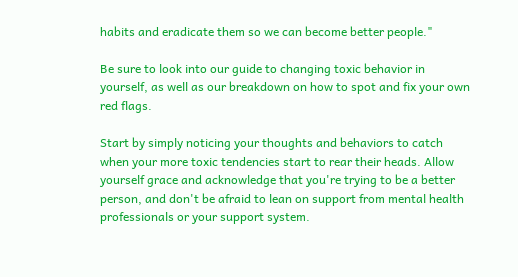habits and eradicate them so we can become better people."

Be sure to look into our guide to changing toxic behavior in yourself, as well as our breakdown on how to spot and fix your own red flags.

Start by simply noticing your thoughts and behaviors to catch when your more toxic tendencies start to rear their heads. Allow yourself grace and acknowledge that you're trying to be a better person, and don't be afraid to lean on support from mental health professionals or your support system.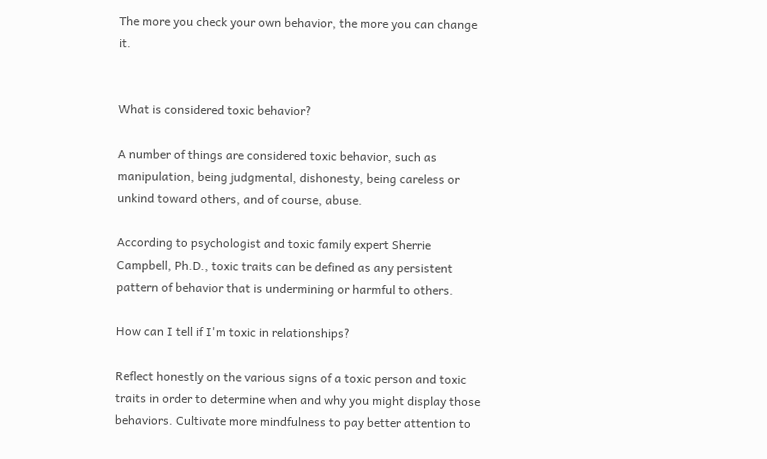The more you check your own behavior, the more you can change it.


What is considered toxic behavior?

A number of things are considered toxic behavior, such as manipulation, being judgmental, dishonesty, being careless or unkind toward others, and of course, abuse.

According to psychologist and toxic family expert Sherrie Campbell, Ph.D., toxic traits can be defined as any persistent pattern of behavior that is undermining or harmful to others.

How can I tell if I'm toxic in relationships?

Reflect honestly on the various signs of a toxic person and toxic traits in order to determine when and why you might display those behaviors. Cultivate more mindfulness to pay better attention to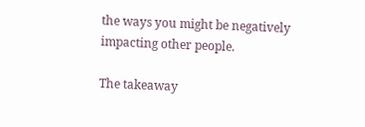the ways you might be negatively impacting other people.

The takeaway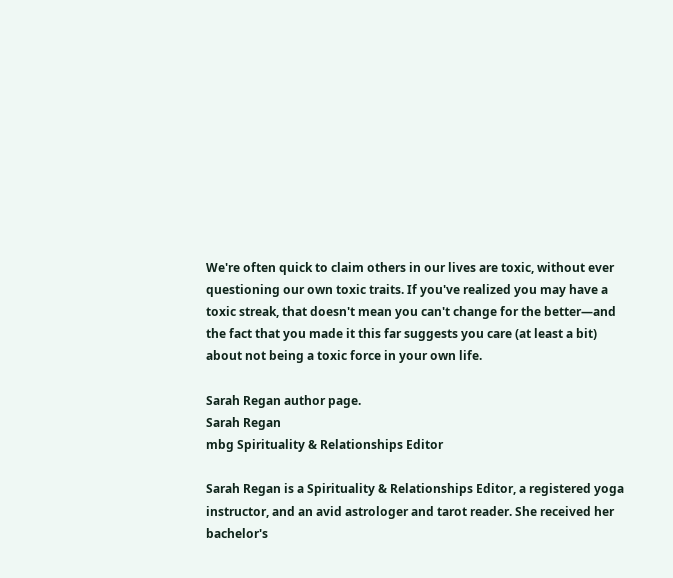We're often quick to claim others in our lives are toxic, without ever questioning our own toxic traits. If you've realized you may have a toxic streak, that doesn't mean you can't change for the better—and the fact that you made it this far suggests you care (at least a bit) about not being a toxic force in your own life.

Sarah Regan author page.
Sarah Regan
mbg Spirituality & Relationships Editor

Sarah Regan is a Spirituality & Relationships Editor, a registered yoga instructor, and an avid astrologer and tarot reader. She received her bachelor's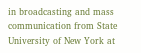in broadcasting and mass communication from State University of New York at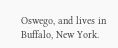Oswego, and lives in Buffalo, New York.